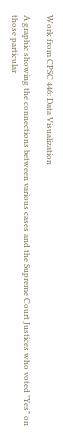Work from CPSC 446: Data Visualization

A graphic showing the connections between various cases and the Supreme Court Justices who voted "Yes" on those particular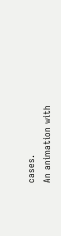cases.
An animation with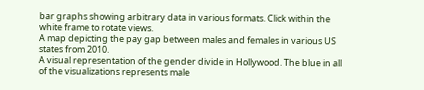bar graphs showing arbitrary data in various formats. Click within the white frame to rotate views.
A map depicting the pay gap between males and females in various US states from 2010.
A visual representation of the gender divide in Hollywood. The blue in all of the visualizations represents male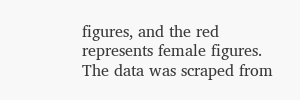figures, and the red represents female figures. The data was scraped from